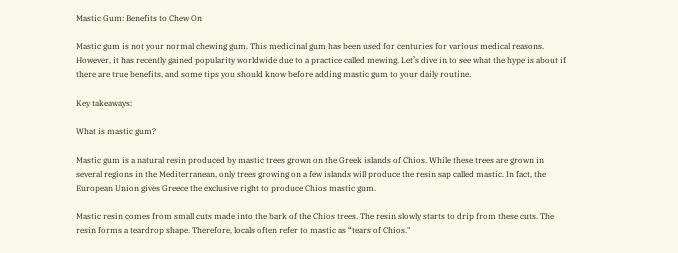Mastic Gum: Benefits to Chew On

Mastic gum is not your normal chewing gum. This medicinal gum has been used for centuries for various medical reasons. However, it has recently gained popularity worldwide due to a practice called mewing. Let’s dive in to see what the hype is about if there are true benefits, and some tips you should know before adding mastic gum to your daily routine.

Key takeaways:

What is mastic gum?

Mastic gum is a natural resin produced by mastic trees grown on the Greek islands of Chios. While these trees are grown in several regions in the Mediterranean, only trees growing on a few islands will produce the resin sap called mastic. In fact, the European Union gives Greece the exclusive right to produce Chios mastic gum.

Mastic resin comes from small cuts made into the bark of the Chios trees. The resin slowly starts to drip from these cuts. The resin forms a teardrop shape. Therefore, locals often refer to mastic as “tears of Chios."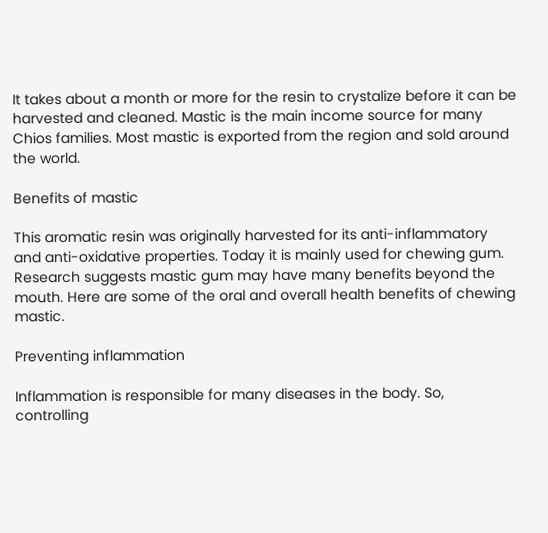It takes about a month or more for the resin to crystalize before it can be harvested and cleaned. Mastic is the main income source for many Chios families. Most mastic is exported from the region and sold around the world.

Benefits of mastic

This aromatic resin was originally harvested for its anti-inflammatory and anti-oxidative properties. Today it is mainly used for chewing gum. Research suggests mastic gum may have many benefits beyond the mouth. Here are some of the oral and overall health benefits of chewing mastic.

Preventing inflammation

Inflammation is responsible for many diseases in the body. So, controlling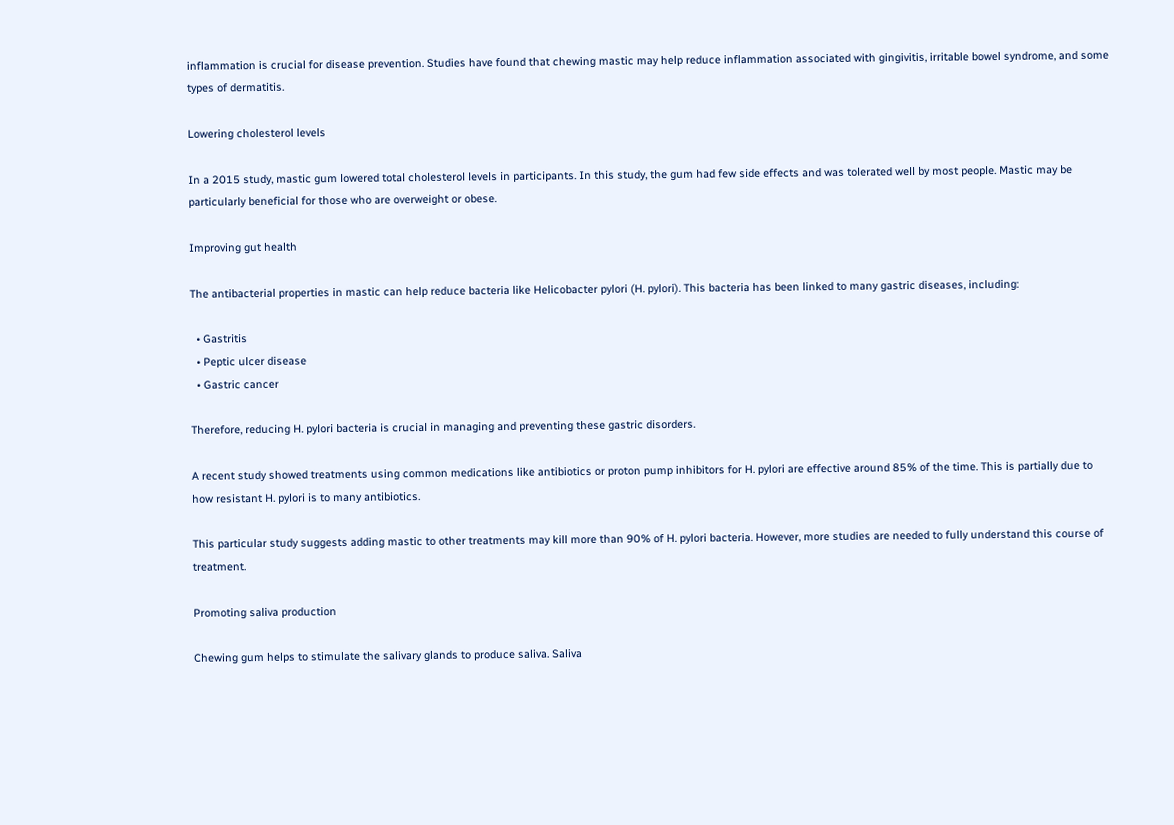inflammation is crucial for disease prevention. Studies have found that chewing mastic may help reduce inflammation associated with gingivitis, irritable bowel syndrome, and some types of dermatitis.

Lowering cholesterol levels

In a 2015 study, mastic gum lowered total cholesterol levels in participants. In this study, the gum had few side effects and was tolerated well by most people. Mastic may be particularly beneficial for those who are overweight or obese.

Improving gut health

The antibacterial properties in mastic can help reduce bacteria like Helicobacter pylori (H. pylori). This bacteria has been linked to many gastric diseases, including:

  • Gastritis
  • Peptic ulcer disease
  • Gastric cancer

Therefore, reducing H. pylori bacteria is crucial in managing and preventing these gastric disorders.

A recent study showed treatments using common medications like antibiotics or proton pump inhibitors for H. pylori are effective around 85% of the time. This is partially due to how resistant H. pylori is to many antibiotics.

This particular study suggests adding mastic to other treatments may kill more than 90% of H. pylori bacteria. However, more studies are needed to fully understand this course of treatment.

Promoting saliva production

Chewing gum helps to stimulate the salivary glands to produce saliva. Saliva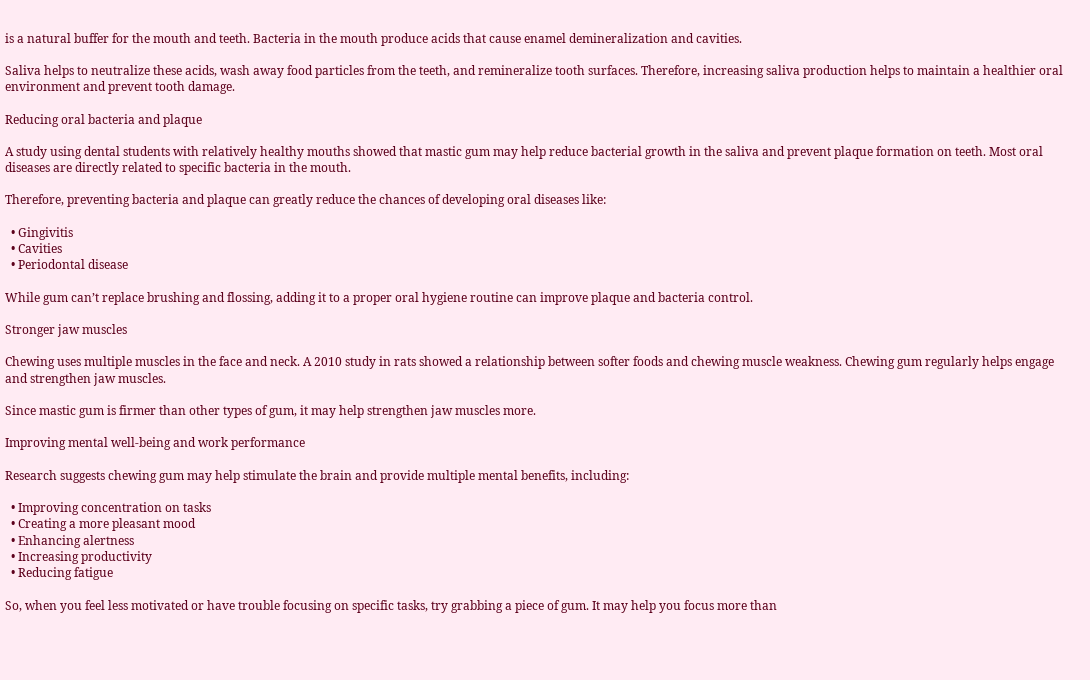is a natural buffer for the mouth and teeth. Bacteria in the mouth produce acids that cause enamel demineralization and cavities.

Saliva helps to neutralize these acids, wash away food particles from the teeth, and remineralize tooth surfaces. Therefore, increasing saliva production helps to maintain a healthier oral environment and prevent tooth damage.

Reducing oral bacteria and plaque

A study using dental students with relatively healthy mouths showed that mastic gum may help reduce bacterial growth in the saliva and prevent plaque formation on teeth. Most oral diseases are directly related to specific bacteria in the mouth.

Therefore, preventing bacteria and plaque can greatly reduce the chances of developing oral diseases like:

  • Gingivitis
  • Cavities
  • Periodontal disease

While gum can’t replace brushing and flossing, adding it to a proper oral hygiene routine can improve plaque and bacteria control.

Stronger jaw muscles

Chewing uses multiple muscles in the face and neck. A 2010 study in rats showed a relationship between softer foods and chewing muscle weakness. Chewing gum regularly helps engage and strengthen jaw muscles.

Since mastic gum is firmer than other types of gum, it may help strengthen jaw muscles more.

Improving mental well-being and work performance

Research suggests chewing gum may help stimulate the brain and provide multiple mental benefits, including:

  • Improving concentration on tasks
  • Creating a more pleasant mood
  • Enhancing alertness
  • Increasing productivity
  • Reducing fatigue

So, when you feel less motivated or have trouble focusing on specific tasks, try grabbing a piece of gum. It may help you focus more than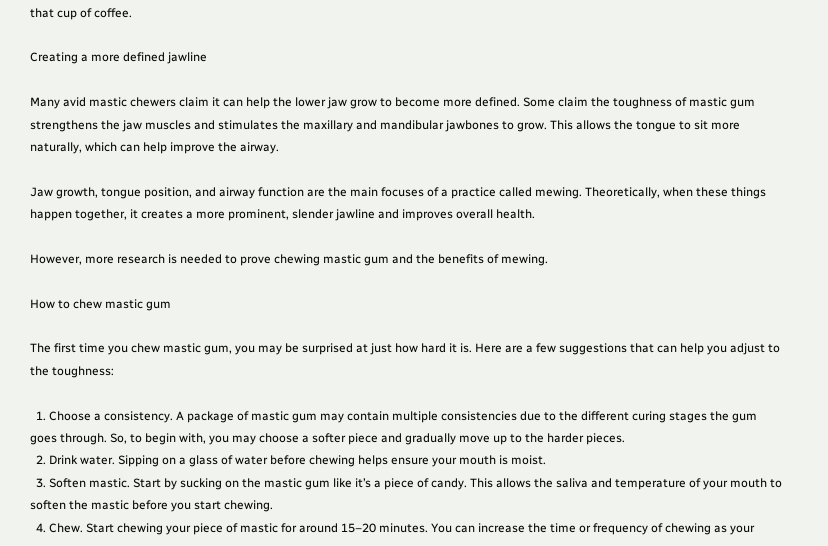that cup of coffee.

Creating a more defined jawline

Many avid mastic chewers claim it can help the lower jaw grow to become more defined. Some claim the toughness of mastic gum strengthens the jaw muscles and stimulates the maxillary and mandibular jawbones to grow. This allows the tongue to sit more naturally, which can help improve the airway.

Jaw growth, tongue position, and airway function are the main focuses of a practice called mewing. Theoretically, when these things happen together, it creates a more prominent, slender jawline and improves overall health.

However, more research is needed to prove chewing mastic gum and the benefits of mewing.

How to chew mastic gum

The first time you chew mastic gum, you may be surprised at just how hard it is. Here are a few suggestions that can help you adjust to the toughness:

  1. Choose a consistency. A package of mastic gum may contain multiple consistencies due to the different curing stages the gum goes through. So, to begin with, you may choose a softer piece and gradually move up to the harder pieces.
  2. Drink water. Sipping on a glass of water before chewing helps ensure your mouth is moist.
  3. Soften mastic. Start by sucking on the mastic gum like it’s a piece of candy. This allows the saliva and temperature of your mouth to soften the mastic before you start chewing.
  4. Chew. Start chewing your piece of mastic for around 15–20 minutes. You can increase the time or frequency of chewing as your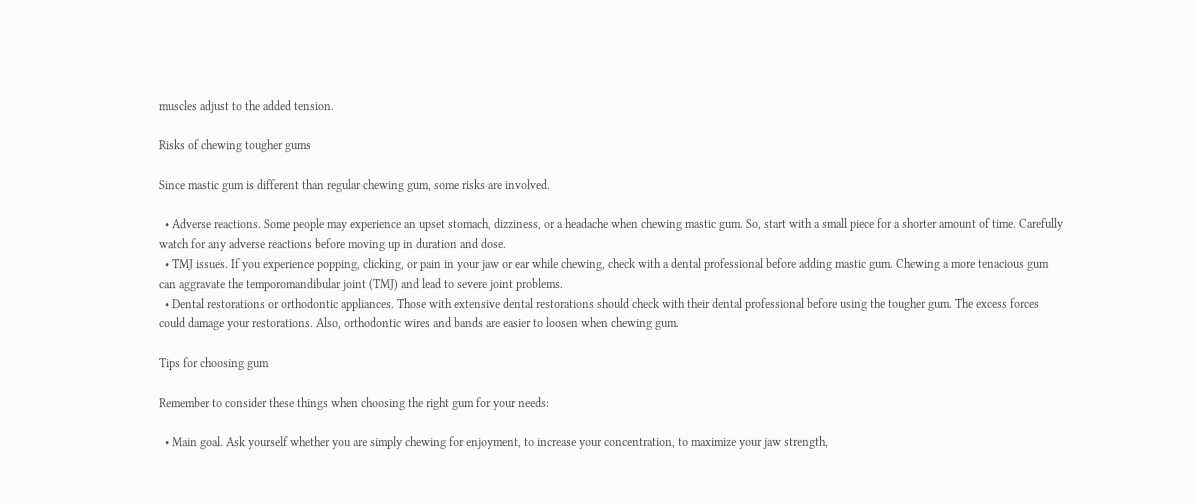muscles adjust to the added tension.

Risks of chewing tougher gums

Since mastic gum is different than regular chewing gum, some risks are involved.

  • Adverse reactions. Some people may experience an upset stomach, dizziness, or a headache when chewing mastic gum. So, start with a small piece for a shorter amount of time. Carefully watch for any adverse reactions before moving up in duration and dose.
  • TMJ issues. If you experience popping, clicking, or pain in your jaw or ear while chewing, check with a dental professional before adding mastic gum. Chewing a more tenacious gum can aggravate the temporomandibular joint (TMJ) and lead to severe joint problems.
  • Dental restorations or orthodontic appliances. Those with extensive dental restorations should check with their dental professional before using the tougher gum. The excess forces could damage your restorations. Also, orthodontic wires and bands are easier to loosen when chewing gum.

Tips for choosing gum

Remember to consider these things when choosing the right gum for your needs:

  • Main goal. Ask yourself whether you are simply chewing for enjoyment, to increase your concentration, to maximize your jaw strength,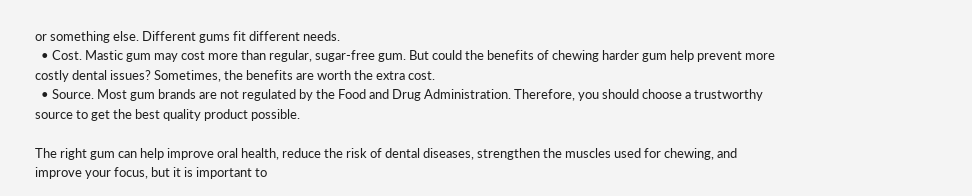or something else. Different gums fit different needs.
  • Cost. Mastic gum may cost more than regular, sugar-free gum. But could the benefits of chewing harder gum help prevent more costly dental issues? Sometimes, the benefits are worth the extra cost.
  • Source. Most gum brands are not regulated by the Food and Drug Administration. Therefore, you should choose a trustworthy source to get the best quality product possible.

The right gum can help improve oral health, reduce the risk of dental diseases, strengthen the muscles used for chewing, and improve your focus, but it is important to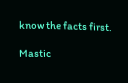know the facts first.

Mastic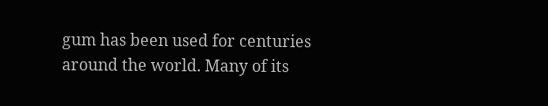gum has been used for centuries around the world. Many of its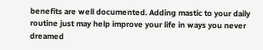benefits are well documented. Adding mastic to your daily routine just may help improve your life in ways you never dreamed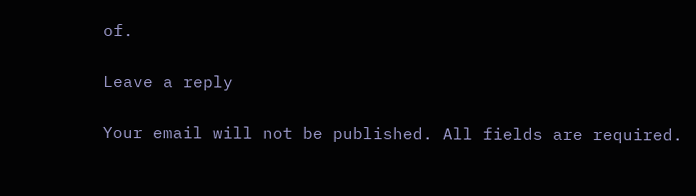of.

Leave a reply

Your email will not be published. All fields are required.